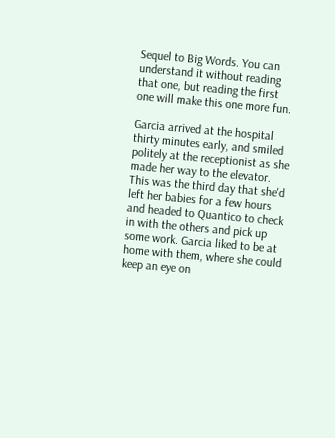Sequel to Big Words. You can understand it without reading that one, but reading the first one will make this one more fun.

Garcia arrived at the hospital thirty minutes early, and smiled politely at the receptionist as she made her way to the elevator. This was the third day that she'd left her babies for a few hours and headed to Quantico to check in with the others and pick up some work. Garcia liked to be at home with them, where she could keep an eye on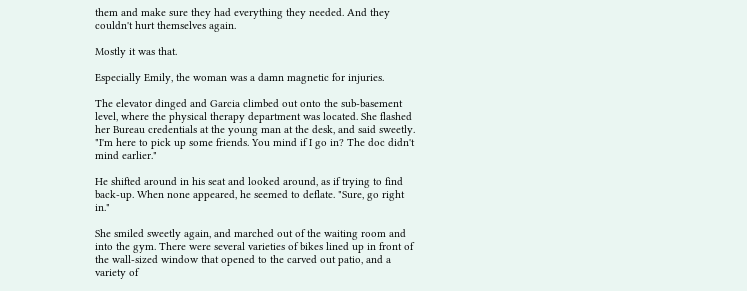them and make sure they had everything they needed. And they couldn't hurt themselves again.

Mostly it was that.

Especially Emily, the woman was a damn magnetic for injuries.

The elevator dinged and Garcia climbed out onto the sub-basement level, where the physical therapy department was located. She flashed her Bureau credentials at the young man at the desk, and said sweetly. "I'm here to pick up some friends. You mind if I go in? The doc didn't mind earlier."

He shifted around in his seat and looked around, as if trying to find back-up. When none appeared, he seemed to deflate. "Sure, go right in."

She smiled sweetly again, and marched out of the waiting room and into the gym. There were several varieties of bikes lined up in front of the wall-sized window that opened to the carved out patio, and a variety of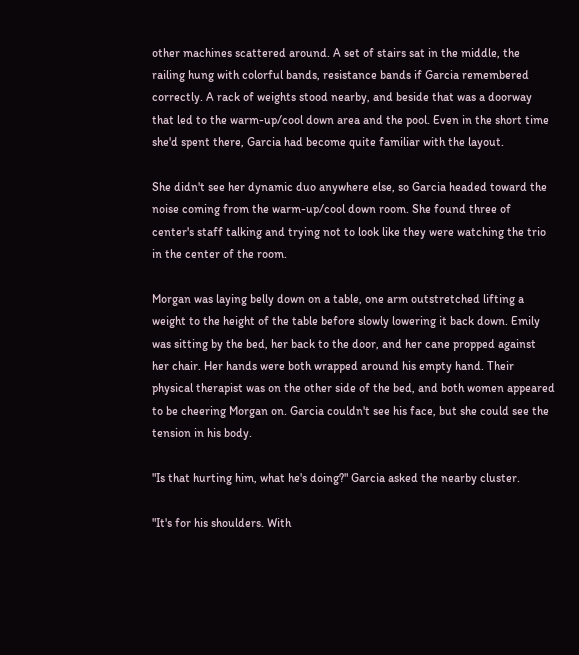other machines scattered around. A set of stairs sat in the middle, the railing hung with colorful bands, resistance bands if Garcia remembered correctly. A rack of weights stood nearby, and beside that was a doorway that led to the warm-up/cool down area and the pool. Even in the short time she'd spent there, Garcia had become quite familiar with the layout.

She didn't see her dynamic duo anywhere else, so Garcia headed toward the noise coming from the warm-up/cool down room. She found three of center's staff talking and trying not to look like they were watching the trio in the center of the room.

Morgan was laying belly down on a table, one arm outstretched lifting a weight to the height of the table before slowly lowering it back down. Emily was sitting by the bed, her back to the door, and her cane propped against her chair. Her hands were both wrapped around his empty hand. Their physical therapist was on the other side of the bed, and both women appeared to be cheering Morgan on. Garcia couldn't see his face, but she could see the tension in his body.

"Is that hurting him, what he's doing?" Garcia asked the nearby cluster.

"It's for his shoulders. With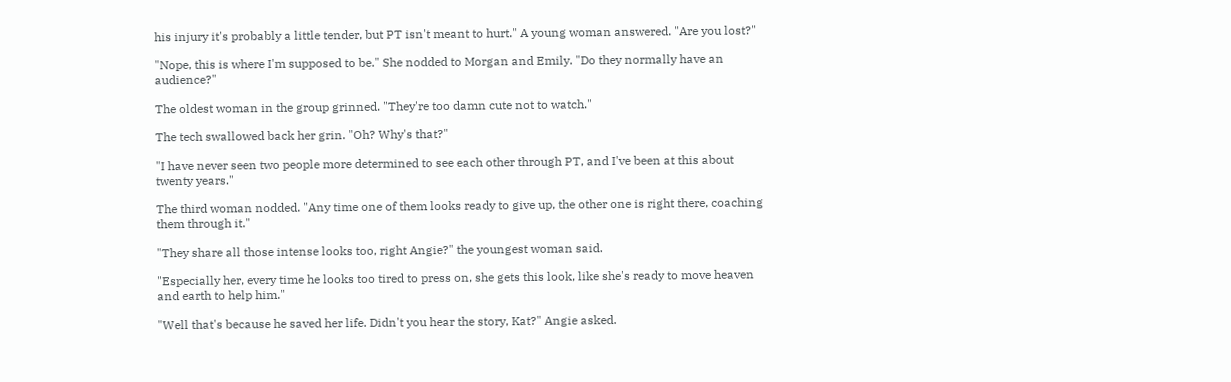his injury it's probably a little tender, but PT isn't meant to hurt." A young woman answered. "Are you lost?"

"Nope, this is where I'm supposed to be." She nodded to Morgan and Emily. "Do they normally have an audience?"

The oldest woman in the group grinned. "They're too damn cute not to watch."

The tech swallowed back her grin. "Oh? Why's that?"

"I have never seen two people more determined to see each other through PT, and I've been at this about twenty years."

The third woman nodded. "Any time one of them looks ready to give up, the other one is right there, coaching them through it."

"They share all those intense looks too, right Angie?" the youngest woman said.

"Especially her, every time he looks too tired to press on, she gets this look, like she's ready to move heaven and earth to help him."

"Well that's because he saved her life. Didn't you hear the story, Kat?" Angie asked.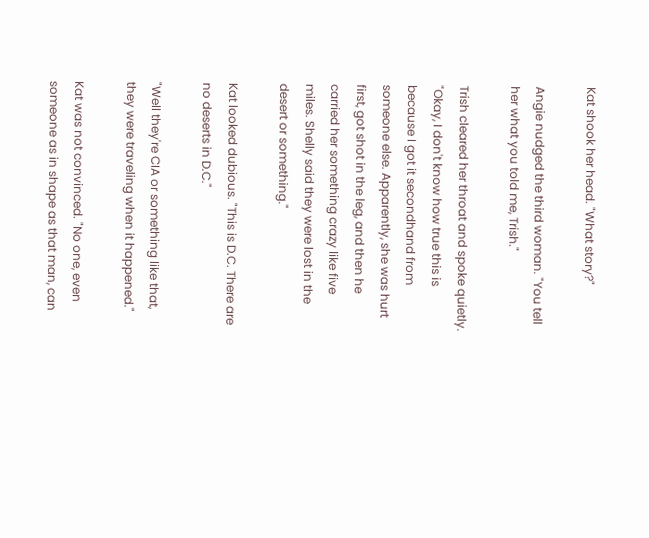Kat shook her head. "What story?"

Angie nudged the third woman. "You tell her what you told me, Trish."

Trish cleared her throat and spoke quietly. "Okay, I don't know how true this is because I got it secondhand from someone else. Apparently, she was hurt first, got shot in the leg, and then he carried her something crazy like five miles. Shelly said they were lost in the desert or something."

Kat looked dubious. "This is D.C. There are no deserts in D.C."

"Well they're CIA or something like that, they were traveling when it happened."

Kat was not convinced. "No one, even someone as in shape as that man, can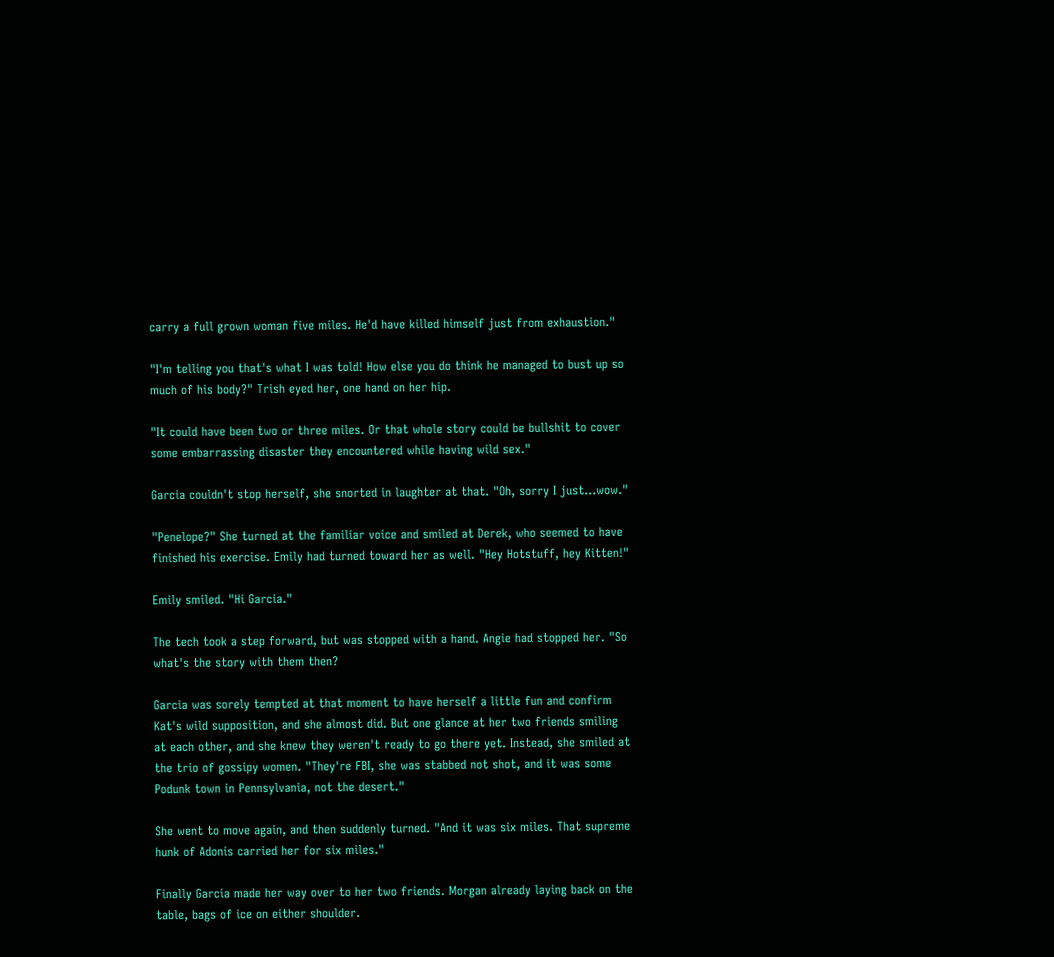carry a full grown woman five miles. He'd have killed himself just from exhaustion."

"I'm telling you that's what I was told! How else you do think he managed to bust up so much of his body?" Trish eyed her, one hand on her hip.

"It could have been two or three miles. Or that whole story could be bullshit to cover some embarrassing disaster they encountered while having wild sex."

Garcia couldn't stop herself, she snorted in laughter at that. "Oh, sorry I just…wow."

"Penelope?" She turned at the familiar voice and smiled at Derek, who seemed to have finished his exercise. Emily had turned toward her as well. "Hey Hotstuff, hey Kitten!"

Emily smiled. "Hi Garcia."

The tech took a step forward, but was stopped with a hand. Angie had stopped her. "So what's the story with them then?

Garcia was sorely tempted at that moment to have herself a little fun and confirm Kat's wild supposition, and she almost did. But one glance at her two friends smiling at each other, and she knew they weren't ready to go there yet. Instead, she smiled at the trio of gossipy women. "They're FBI, she was stabbed not shot, and it was some Podunk town in Pennsylvania, not the desert."

She went to move again, and then suddenly turned. "And it was six miles. That supreme hunk of Adonis carried her for six miles."

Finally Garcia made her way over to her two friends. Morgan already laying back on the table, bags of ice on either shoulder.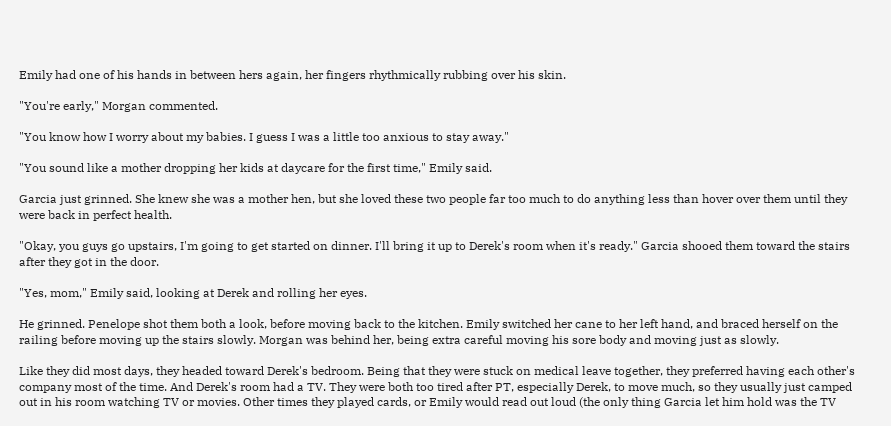Emily had one of his hands in between hers again, her fingers rhythmically rubbing over his skin.

"You're early," Morgan commented.

"You know how I worry about my babies. I guess I was a little too anxious to stay away."

"You sound like a mother dropping her kids at daycare for the first time," Emily said.

Garcia just grinned. She knew she was a mother hen, but she loved these two people far too much to do anything less than hover over them until they were back in perfect health.

"Okay, you guys go upstairs, I'm going to get started on dinner. I'll bring it up to Derek's room when it's ready." Garcia shooed them toward the stairs after they got in the door.

"Yes, mom," Emily said, looking at Derek and rolling her eyes.

He grinned. Penelope shot them both a look, before moving back to the kitchen. Emily switched her cane to her left hand, and braced herself on the railing before moving up the stairs slowly. Morgan was behind her, being extra careful moving his sore body and moving just as slowly.

Like they did most days, they headed toward Derek's bedroom. Being that they were stuck on medical leave together, they preferred having each other's company most of the time. And Derek's room had a TV. They were both too tired after PT, especially Derek, to move much, so they usually just camped out in his room watching TV or movies. Other times they played cards, or Emily would read out loud (the only thing Garcia let him hold was the TV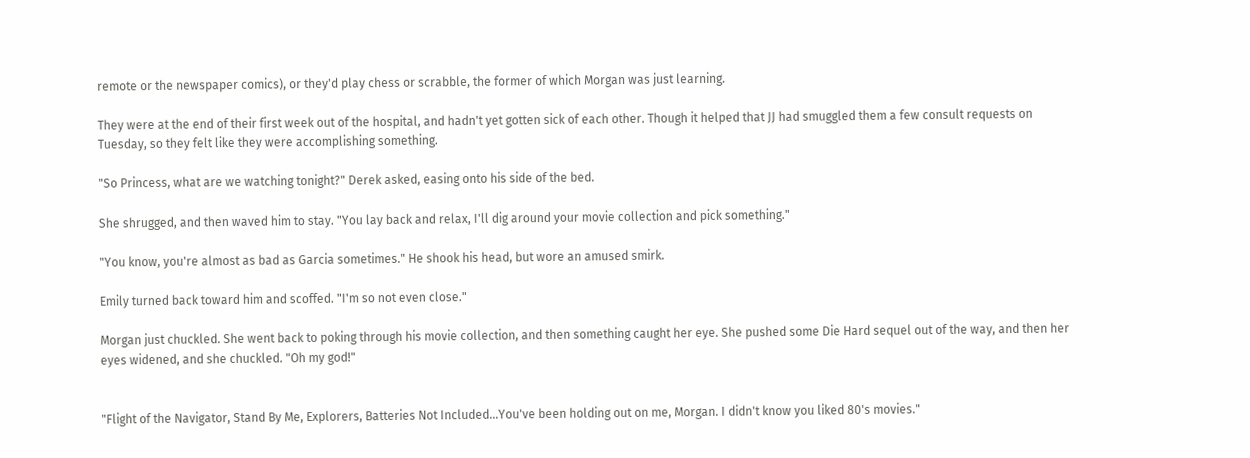remote or the newspaper comics), or they'd play chess or scrabble, the former of which Morgan was just learning.

They were at the end of their first week out of the hospital, and hadn't yet gotten sick of each other. Though it helped that JJ had smuggled them a few consult requests on Tuesday, so they felt like they were accomplishing something.

"So Princess, what are we watching tonight?" Derek asked, easing onto his side of the bed.

She shrugged, and then waved him to stay. "You lay back and relax, I'll dig around your movie collection and pick something."

"You know, you're almost as bad as Garcia sometimes." He shook his head, but wore an amused smirk.

Emily turned back toward him and scoffed. "I'm so not even close."

Morgan just chuckled. She went back to poking through his movie collection, and then something caught her eye. She pushed some Die Hard sequel out of the way, and then her eyes widened, and she chuckled. "Oh my god!"


"Flight of the Navigator, Stand By Me, Explorers, Batteries Not Included…You've been holding out on me, Morgan. I didn't know you liked 80's movies."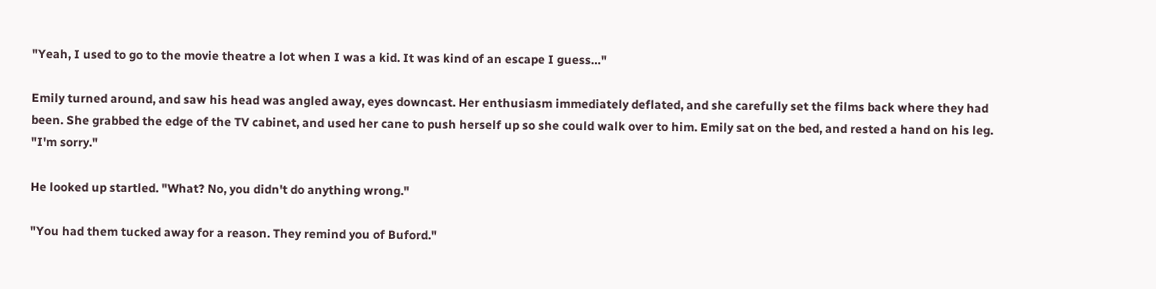"Yeah, I used to go to the movie theatre a lot when I was a kid. It was kind of an escape I guess…"

Emily turned around, and saw his head was angled away, eyes downcast. Her enthusiasm immediately deflated, and she carefully set the films back where they had been. She grabbed the edge of the TV cabinet, and used her cane to push herself up so she could walk over to him. Emily sat on the bed, and rested a hand on his leg. "I'm sorry."

He looked up startled. "What? No, you didn't do anything wrong."

"You had them tucked away for a reason. They remind you of Buford."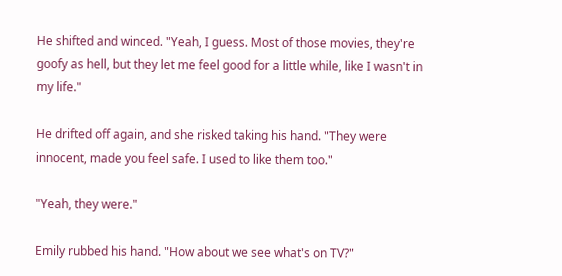He shifted and winced. "Yeah, I guess. Most of those movies, they're goofy as hell, but they let me feel good for a little while, like I wasn't in my life."

He drifted off again, and she risked taking his hand. "They were innocent, made you feel safe. I used to like them too."

"Yeah, they were."

Emily rubbed his hand. "How about we see what's on TV?"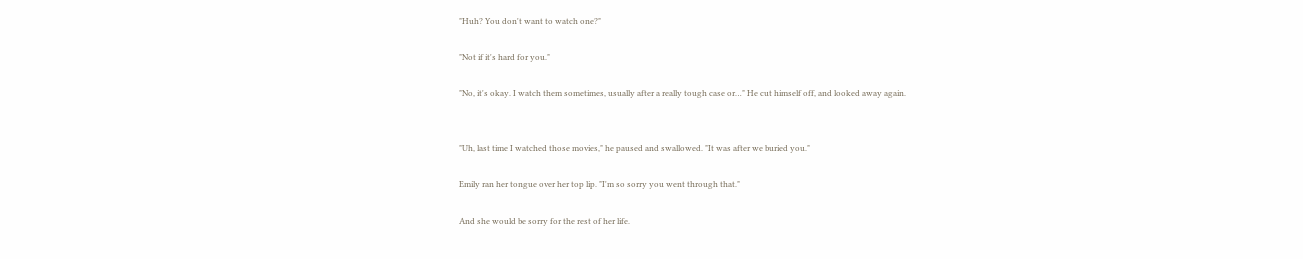"Huh? You don't want to watch one?"

"Not if it's hard for you."

"No, it's okay. I watch them sometimes, usually after a really tough case or…" He cut himself off, and looked away again.


"Uh, last time I watched those movies," he paused and swallowed. "It was after we buried you."

Emily ran her tongue over her top lip. "I'm so sorry you went through that."

And she would be sorry for the rest of her life.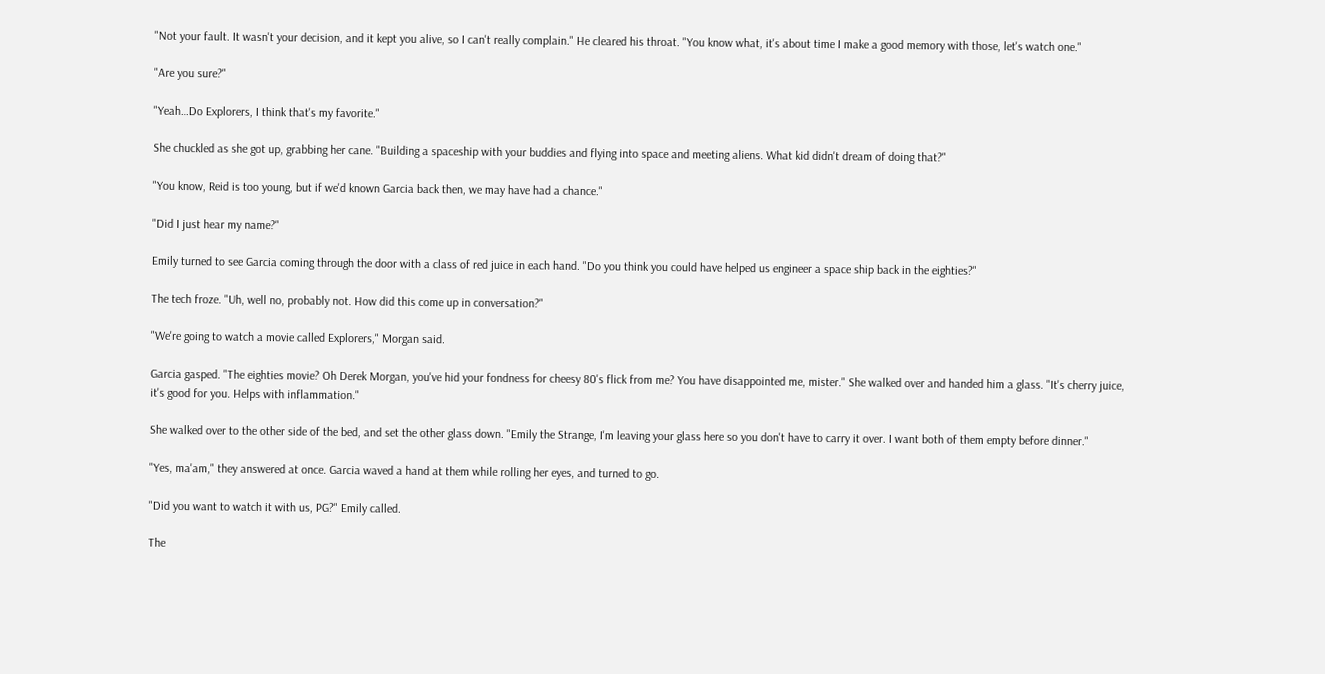"Not your fault. It wasn't your decision, and it kept you alive, so I can't really complain." He cleared his throat. "You know what, it's about time I make a good memory with those, let's watch one."

"Are you sure?"

"Yeah…Do Explorers, I think that's my favorite."

She chuckled as she got up, grabbing her cane. "Building a spaceship with your buddies and flying into space and meeting aliens. What kid didn't dream of doing that?"

"You know, Reid is too young, but if we'd known Garcia back then, we may have had a chance."

"Did I just hear my name?"

Emily turned to see Garcia coming through the door with a class of red juice in each hand. "Do you think you could have helped us engineer a space ship back in the eighties?"

The tech froze. "Uh, well no, probably not. How did this come up in conversation?"

"We're going to watch a movie called Explorers," Morgan said.

Garcia gasped. "The eighties movie? Oh Derek Morgan, you've hid your fondness for cheesy 80's flick from me? You have disappointed me, mister." She walked over and handed him a glass. "It's cherry juice, it's good for you. Helps with inflammation."

She walked over to the other side of the bed, and set the other glass down. "Emily the Strange, I'm leaving your glass here so you don't have to carry it over. I want both of them empty before dinner."

"Yes, ma'am," they answered at once. Garcia waved a hand at them while rolling her eyes, and turned to go.

"Did you want to watch it with us, PG?" Emily called.

The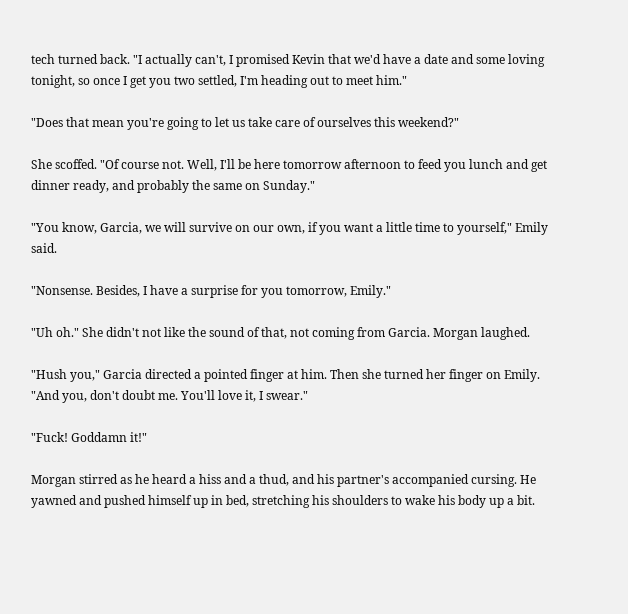tech turned back. "I actually can't, I promised Kevin that we'd have a date and some loving tonight, so once I get you two settled, I'm heading out to meet him."

"Does that mean you're going to let us take care of ourselves this weekend?"

She scoffed. "Of course not. Well, I'll be here tomorrow afternoon to feed you lunch and get dinner ready, and probably the same on Sunday."

"You know, Garcia, we will survive on our own, if you want a little time to yourself," Emily said.

"Nonsense. Besides, I have a surprise for you tomorrow, Emily."

"Uh oh." She didn't not like the sound of that, not coming from Garcia. Morgan laughed.

"Hush you," Garcia directed a pointed finger at him. Then she turned her finger on Emily. "And you, don't doubt me. You'll love it, I swear."

"Fuck! Goddamn it!"

Morgan stirred as he heard a hiss and a thud, and his partner's accompanied cursing. He yawned and pushed himself up in bed, stretching his shoulders to wake his body up a bit.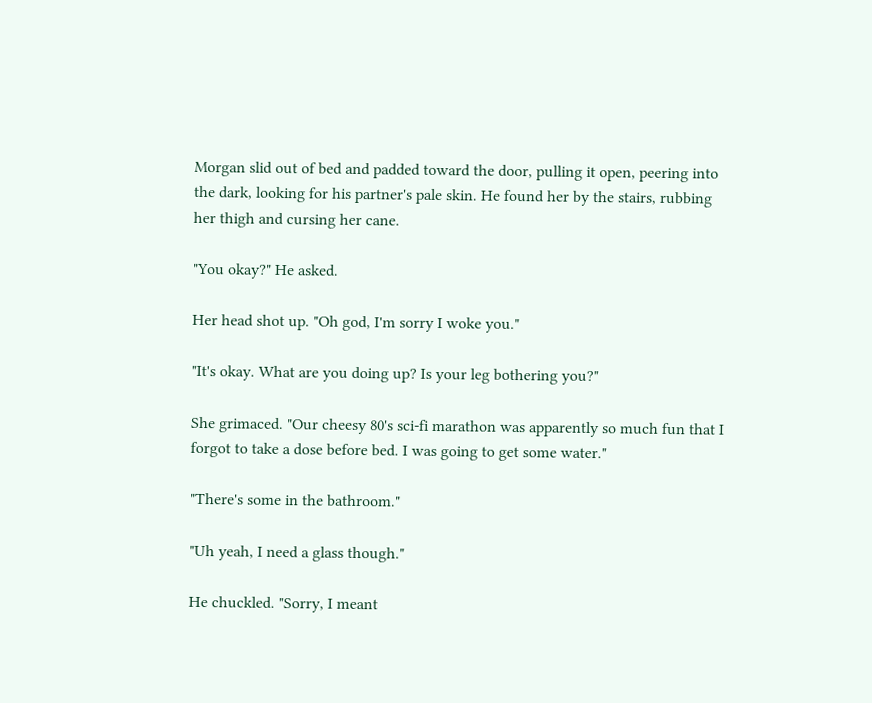Morgan slid out of bed and padded toward the door, pulling it open, peering into the dark, looking for his partner's pale skin. He found her by the stairs, rubbing her thigh and cursing her cane.

"You okay?" He asked.

Her head shot up. "Oh god, I'm sorry I woke you."

"It's okay. What are you doing up? Is your leg bothering you?"

She grimaced. "Our cheesy 80's sci-fi marathon was apparently so much fun that I forgot to take a dose before bed. I was going to get some water."

"There's some in the bathroom."

"Uh yeah, I need a glass though."

He chuckled. "Sorry, I meant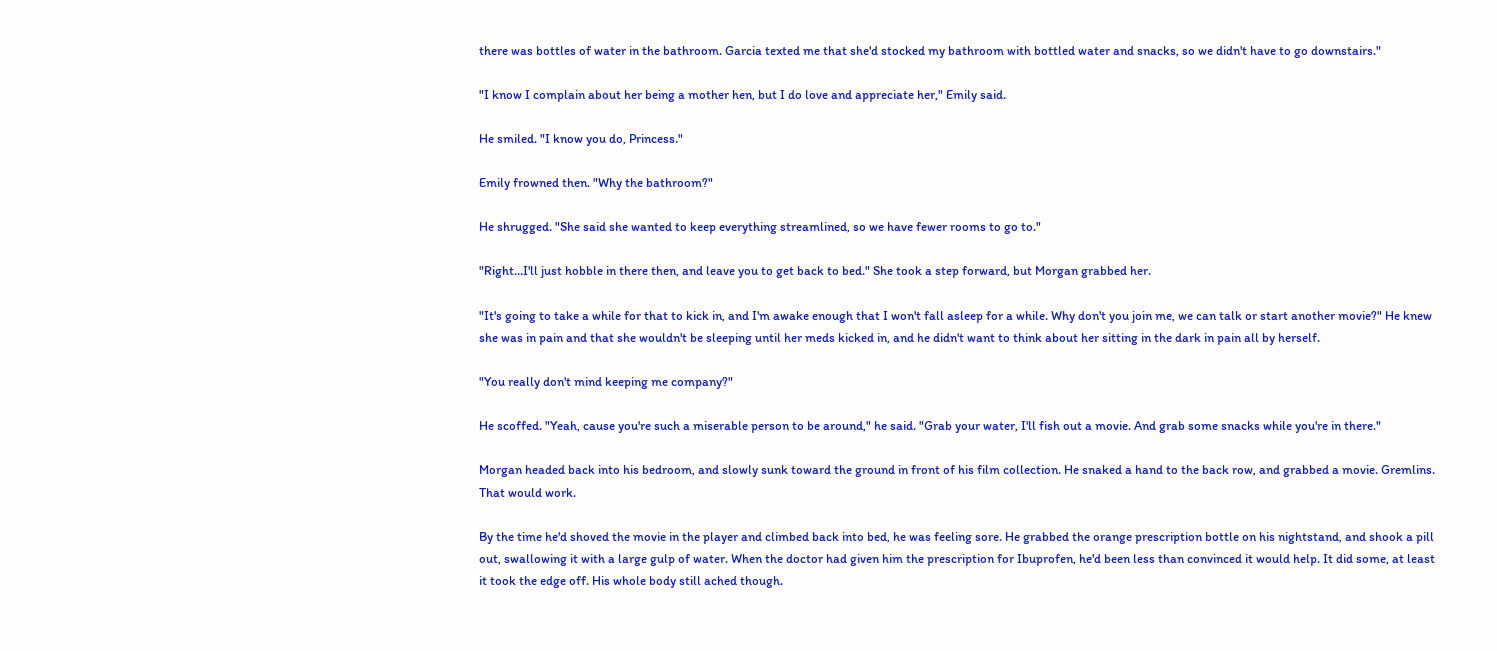there was bottles of water in the bathroom. Garcia texted me that she'd stocked my bathroom with bottled water and snacks, so we didn't have to go downstairs."

"I know I complain about her being a mother hen, but I do love and appreciate her," Emily said.

He smiled. "I know you do, Princess."

Emily frowned then. "Why the bathroom?"

He shrugged. "She said she wanted to keep everything streamlined, so we have fewer rooms to go to."

"Right…I'll just hobble in there then, and leave you to get back to bed." She took a step forward, but Morgan grabbed her.

"It's going to take a while for that to kick in, and I'm awake enough that I won't fall asleep for a while. Why don't you join me, we can talk or start another movie?" He knew she was in pain and that she wouldn't be sleeping until her meds kicked in, and he didn't want to think about her sitting in the dark in pain all by herself.

"You really don't mind keeping me company?"

He scoffed. "Yeah, cause you're such a miserable person to be around," he said. "Grab your water, I'll fish out a movie. And grab some snacks while you're in there."

Morgan headed back into his bedroom, and slowly sunk toward the ground in front of his film collection. He snaked a hand to the back row, and grabbed a movie. Gremlins. That would work.

By the time he'd shoved the movie in the player and climbed back into bed, he was feeling sore. He grabbed the orange prescription bottle on his nightstand, and shook a pill out, swallowing it with a large gulp of water. When the doctor had given him the prescription for Ibuprofen, he'd been less than convinced it would help. It did some, at least it took the edge off. His whole body still ached though.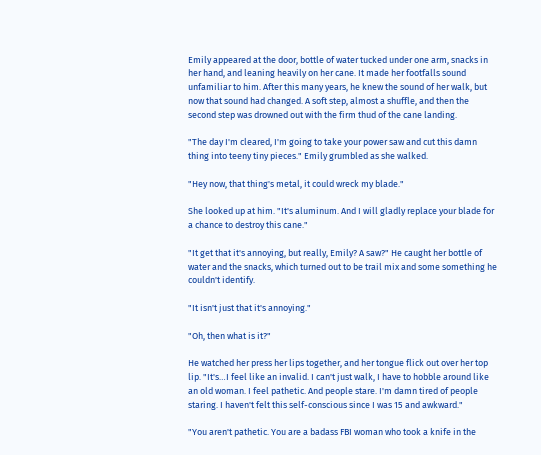Emily appeared at the door, bottle of water tucked under one arm, snacks in her hand, and leaning heavily on her cane. It made her footfalls sound unfamiliar to him. After this many years, he knew the sound of her walk, but now that sound had changed. A soft step, almost a shuffle, and then the second step was drowned out with the firm thud of the cane landing.

"The day I'm cleared, I'm going to take your power saw and cut this damn thing into teeny tiny pieces." Emily grumbled as she walked.

"Hey now, that thing's metal, it could wreck my blade."

She looked up at him. "It's aluminum. And I will gladly replace your blade for a chance to destroy this cane."

"It get that it's annoying, but really, Emily? A saw?" He caught her bottle of water and the snacks, which turned out to be trail mix and some something he couldn't identify.

"It isn't just that it's annoying."

"Oh, then what is it?"

He watched her press her lips together, and her tongue flick out over her top lip. "It's…I feel like an invalid. I can't just walk, I have to hobble around like an old woman. I feel pathetic. And people stare. I'm damn tired of people staring. I haven't felt this self-conscious since I was 15 and awkward."

"You aren't pathetic. You are a badass FBI woman who took a knife in the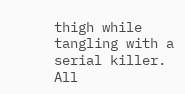thigh while tangling with a serial killer. All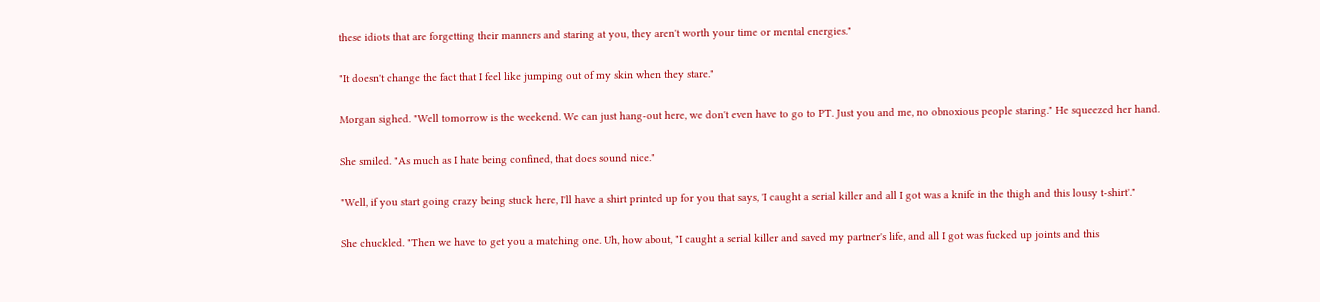these idiots that are forgetting their manners and staring at you, they aren't worth your time or mental energies."

"It doesn't change the fact that I feel like jumping out of my skin when they stare."

Morgan sighed. "Well tomorrow is the weekend. We can just hang-out here, we don't even have to go to PT. Just you and me, no obnoxious people staring." He squeezed her hand.

She smiled. "As much as I hate being confined, that does sound nice."

"Well, if you start going crazy being stuck here, I'll have a shirt printed up for you that says, 'I caught a serial killer and all I got was a knife in the thigh and this lousy t-shirt'."

She chuckled. "Then we have to get you a matching one. Uh, how about, "I caught a serial killer and saved my partner's life, and all I got was fucked up joints and this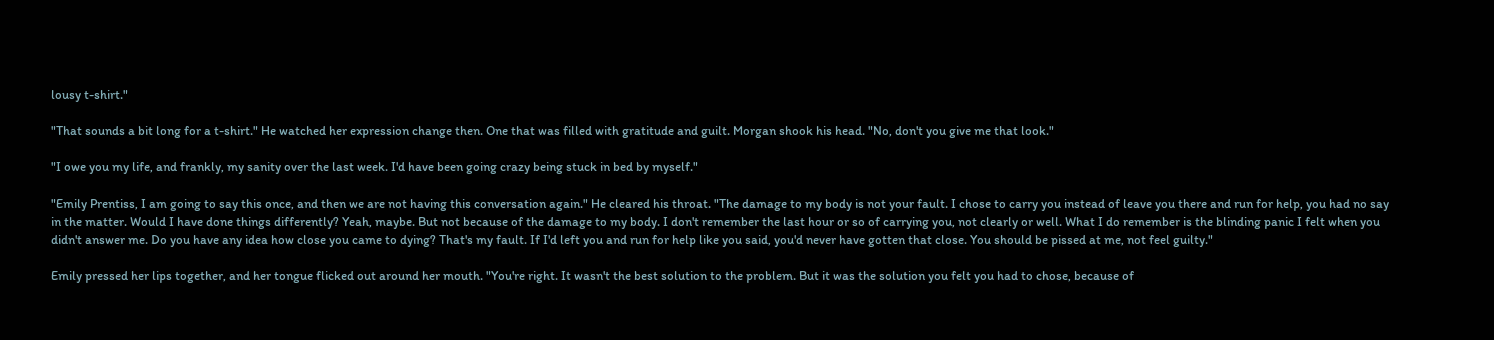lousy t-shirt."

"That sounds a bit long for a t-shirt." He watched her expression change then. One that was filled with gratitude and guilt. Morgan shook his head. "No, don't you give me that look."

"I owe you my life, and frankly, my sanity over the last week. I'd have been going crazy being stuck in bed by myself."

"Emily Prentiss, I am going to say this once, and then we are not having this conversation again." He cleared his throat. "The damage to my body is not your fault. I chose to carry you instead of leave you there and run for help, you had no say in the matter. Would I have done things differently? Yeah, maybe. But not because of the damage to my body. I don't remember the last hour or so of carrying you, not clearly or well. What I do remember is the blinding panic I felt when you didn't answer me. Do you have any idea how close you came to dying? That's my fault. If I'd left you and run for help like you said, you'd never have gotten that close. You should be pissed at me, not feel guilty."

Emily pressed her lips together, and her tongue flicked out around her mouth. "You're right. It wasn't the best solution to the problem. But it was the solution you felt you had to chose, because of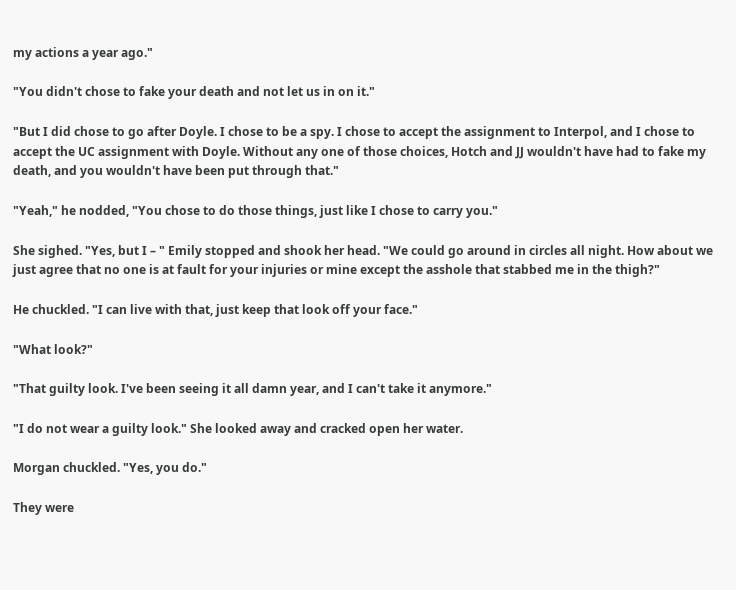my actions a year ago."

"You didn't chose to fake your death and not let us in on it."

"But I did chose to go after Doyle. I chose to be a spy. I chose to accept the assignment to Interpol, and I chose to accept the UC assignment with Doyle. Without any one of those choices, Hotch and JJ wouldn't have had to fake my death, and you wouldn't have been put through that."

"Yeah," he nodded, "You chose to do those things, just like I chose to carry you."

She sighed. "Yes, but I – " Emily stopped and shook her head. "We could go around in circles all night. How about we just agree that no one is at fault for your injuries or mine except the asshole that stabbed me in the thigh?"

He chuckled. "I can live with that, just keep that look off your face."

"What look?"

"That guilty look. I've been seeing it all damn year, and I can't take it anymore."

"I do not wear a guilty look." She looked away and cracked open her water.

Morgan chuckled. "Yes, you do."

They were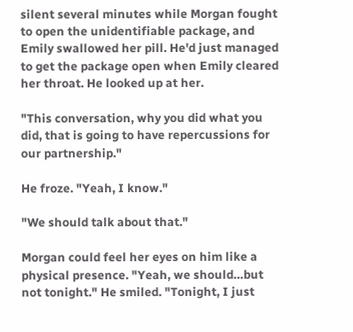silent several minutes while Morgan fought to open the unidentifiable package, and Emily swallowed her pill. He'd just managed to get the package open when Emily cleared her throat. He looked up at her.

"This conversation, why you did what you did, that is going to have repercussions for our partnership."

He froze. "Yeah, I know."

"We should talk about that."

Morgan could feel her eyes on him like a physical presence. "Yeah, we should…but not tonight." He smiled. "Tonight, I just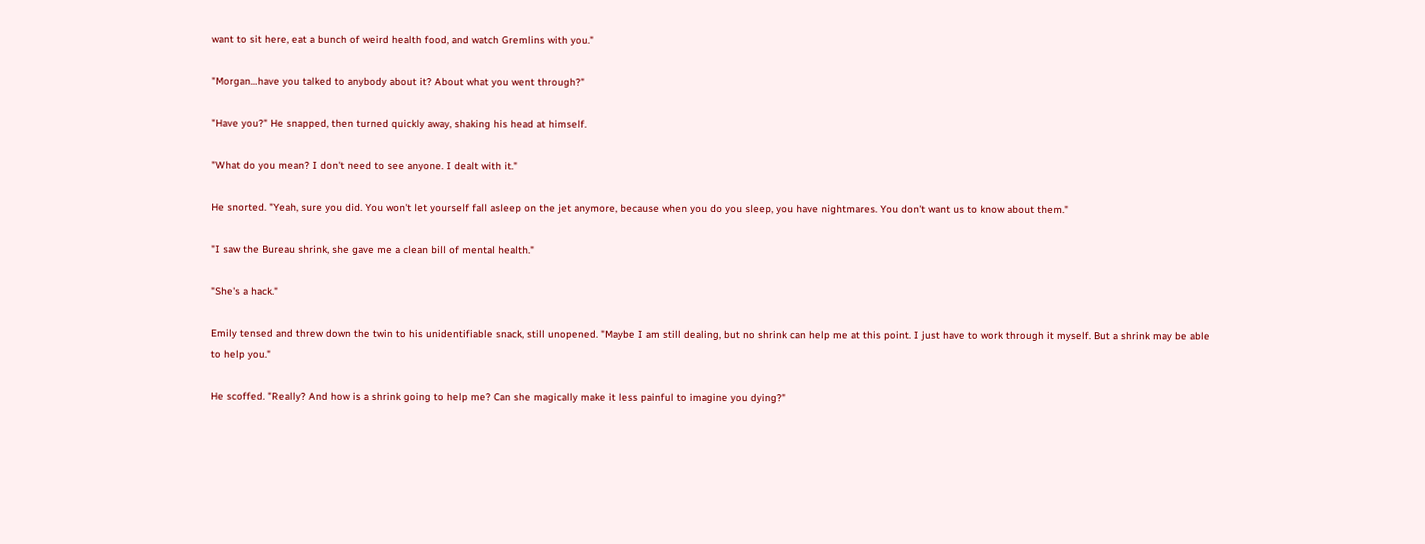want to sit here, eat a bunch of weird health food, and watch Gremlins with you."

"Morgan…have you talked to anybody about it? About what you went through?"

"Have you?" He snapped, then turned quickly away, shaking his head at himself.

"What do you mean? I don't need to see anyone. I dealt with it."

He snorted. "Yeah, sure you did. You won't let yourself fall asleep on the jet anymore, because when you do you sleep, you have nightmares. You don't want us to know about them."

"I saw the Bureau shrink, she gave me a clean bill of mental health."

"She's a hack."

Emily tensed and threw down the twin to his unidentifiable snack, still unopened. "Maybe I am still dealing, but no shrink can help me at this point. I just have to work through it myself. But a shrink may be able to help you."

He scoffed. "Really? And how is a shrink going to help me? Can she magically make it less painful to imagine you dying?"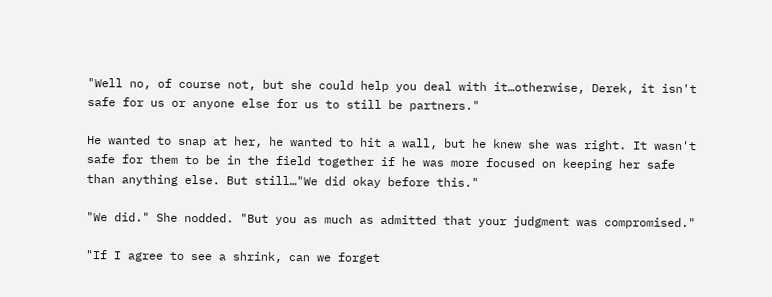"Well no, of course not, but she could help you deal with it…otherwise, Derek, it isn't safe for us or anyone else for us to still be partners."

He wanted to snap at her, he wanted to hit a wall, but he knew she was right. It wasn't safe for them to be in the field together if he was more focused on keeping her safe than anything else. But still…"We did okay before this."

"We did." She nodded. "But you as much as admitted that your judgment was compromised."

"If I agree to see a shrink, can we forget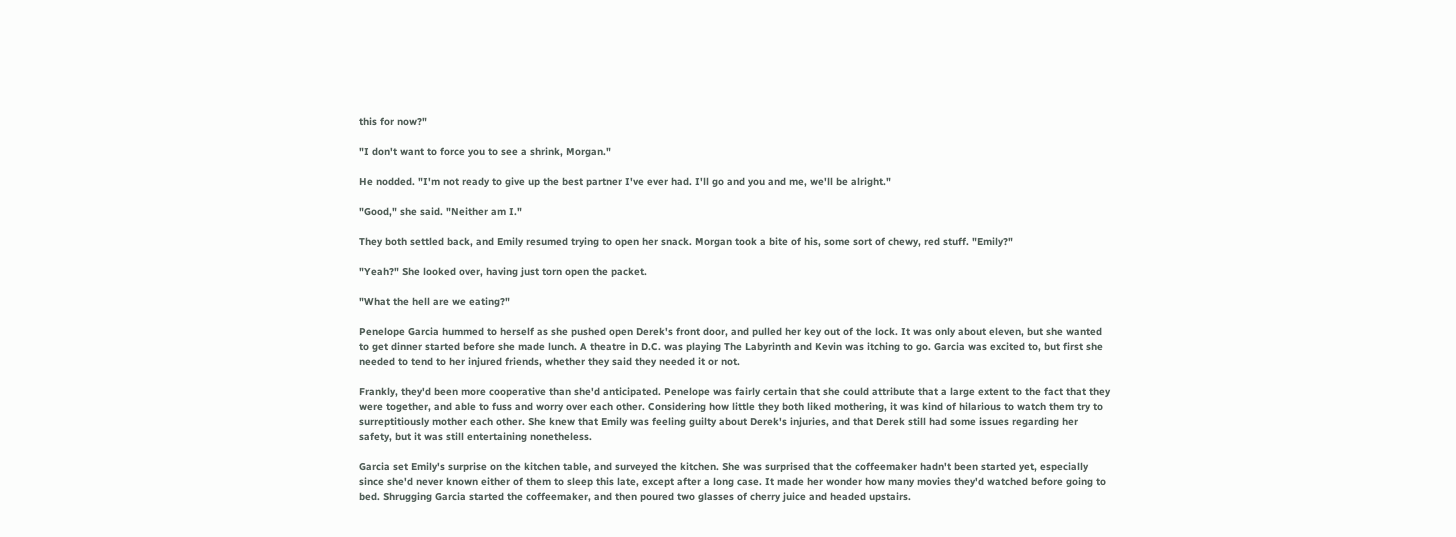this for now?"

"I don't want to force you to see a shrink, Morgan."

He nodded. "I'm not ready to give up the best partner I've ever had. I'll go and you and me, we'll be alright."

"Good," she said. "Neither am I."

They both settled back, and Emily resumed trying to open her snack. Morgan took a bite of his, some sort of chewy, red stuff. "Emily?"

"Yeah?" She looked over, having just torn open the packet.

"What the hell are we eating?"

Penelope Garcia hummed to herself as she pushed open Derek's front door, and pulled her key out of the lock. It was only about eleven, but she wanted to get dinner started before she made lunch. A theatre in D.C. was playing The Labyrinth and Kevin was itching to go. Garcia was excited to, but first she needed to tend to her injured friends, whether they said they needed it or not.

Frankly, they'd been more cooperative than she'd anticipated. Penelope was fairly certain that she could attribute that a large extent to the fact that they were together, and able to fuss and worry over each other. Considering how little they both liked mothering, it was kind of hilarious to watch them try to surreptitiously mother each other. She knew that Emily was feeling guilty about Derek's injuries, and that Derek still had some issues regarding her safety, but it was still entertaining nonetheless.

Garcia set Emily's surprise on the kitchen table, and surveyed the kitchen. She was surprised that the coffeemaker hadn't been started yet, especially since she'd never known either of them to sleep this late, except after a long case. It made her wonder how many movies they'd watched before going to bed. Shrugging Garcia started the coffeemaker, and then poured two glasses of cherry juice and headed upstairs.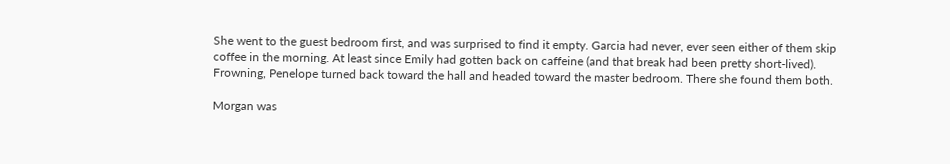She went to the guest bedroom first, and was surprised to find it empty. Garcia had never, ever seen either of them skip coffee in the morning. At least since Emily had gotten back on caffeine (and that break had been pretty short-lived). Frowning, Penelope turned back toward the hall and headed toward the master bedroom. There she found them both.

Morgan was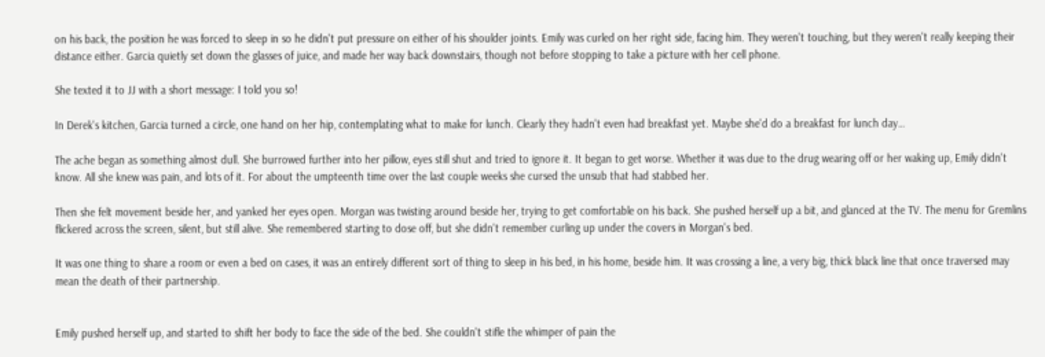on his back, the position he was forced to sleep in so he didn't put pressure on either of his shoulder joints. Emily was curled on her right side, facing him. They weren't touching, but they weren't really keeping their distance either. Garcia quietly set down the glasses of juice, and made her way back downstairs, though not before stopping to take a picture with her cell phone.

She texted it to JJ with a short message: I told you so!

In Derek's kitchen, Garcia turned a circle, one hand on her hip, contemplating what to make for lunch. Clearly they hadn't even had breakfast yet. Maybe she'd do a breakfast for lunch day…

The ache began as something almost dull. She burrowed further into her pillow, eyes still shut and tried to ignore it. It began to get worse. Whether it was due to the drug wearing off or her waking up, Emily didn't know. All she knew was pain, and lots of it. For about the umpteenth time over the last couple weeks she cursed the unsub that had stabbed her.

Then she felt movement beside her, and yanked her eyes open. Morgan was twisting around beside her, trying to get comfortable on his back. She pushed herself up a bit, and glanced at the TV. The menu for Gremlins flickered across the screen, silent, but still alive. She remembered starting to dose off, but she didn't remember curling up under the covers in Morgan's bed.

It was one thing to share a room or even a bed on cases, it was an entirely different sort of thing to sleep in his bed, in his home, beside him. It was crossing a line, a very big, thick black line that once traversed may mean the death of their partnership.


Emily pushed herself up, and started to shift her body to face the side of the bed. She couldn't stifle the whimper of pain the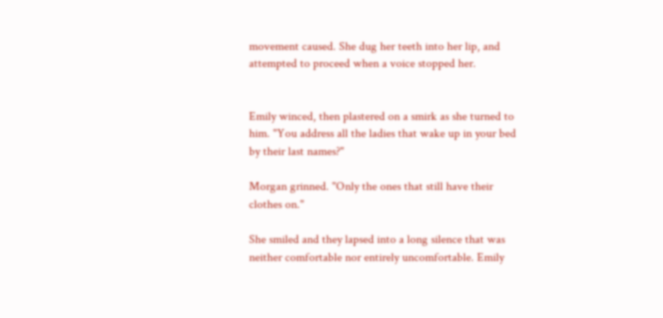movement caused. She dug her teeth into her lip, and attempted to proceed when a voice stopped her.


Emily winced, then plastered on a smirk as she turned to him. "You address all the ladies that wake up in your bed by their last names?"

Morgan grinned. "Only the ones that still have their clothes on."

She smiled and they lapsed into a long silence that was neither comfortable nor entirely uncomfortable. Emily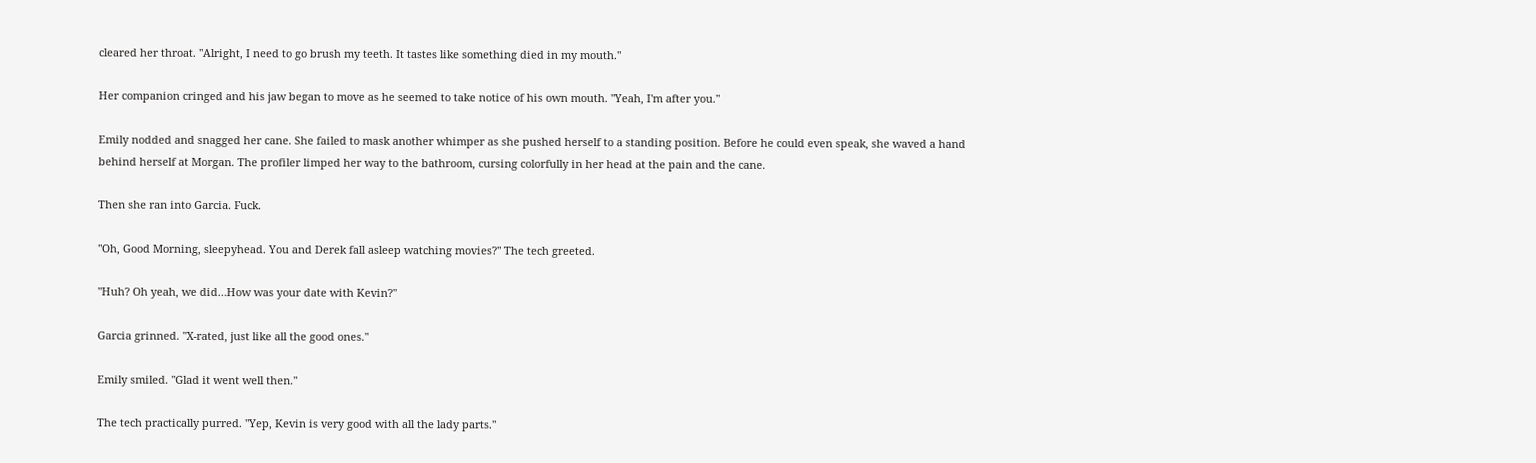cleared her throat. "Alright, I need to go brush my teeth. It tastes like something died in my mouth."

Her companion cringed and his jaw began to move as he seemed to take notice of his own mouth. "Yeah, I'm after you."

Emily nodded and snagged her cane. She failed to mask another whimper as she pushed herself to a standing position. Before he could even speak, she waved a hand behind herself at Morgan. The profiler limped her way to the bathroom, cursing colorfully in her head at the pain and the cane.

Then she ran into Garcia. Fuck.

"Oh, Good Morning, sleepyhead. You and Derek fall asleep watching movies?" The tech greeted.

"Huh? Oh yeah, we did…How was your date with Kevin?"

Garcia grinned. "X-rated, just like all the good ones."

Emily smiled. "Glad it went well then."

The tech practically purred. "Yep, Kevin is very good with all the lady parts."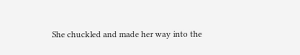She chuckled and made her way into the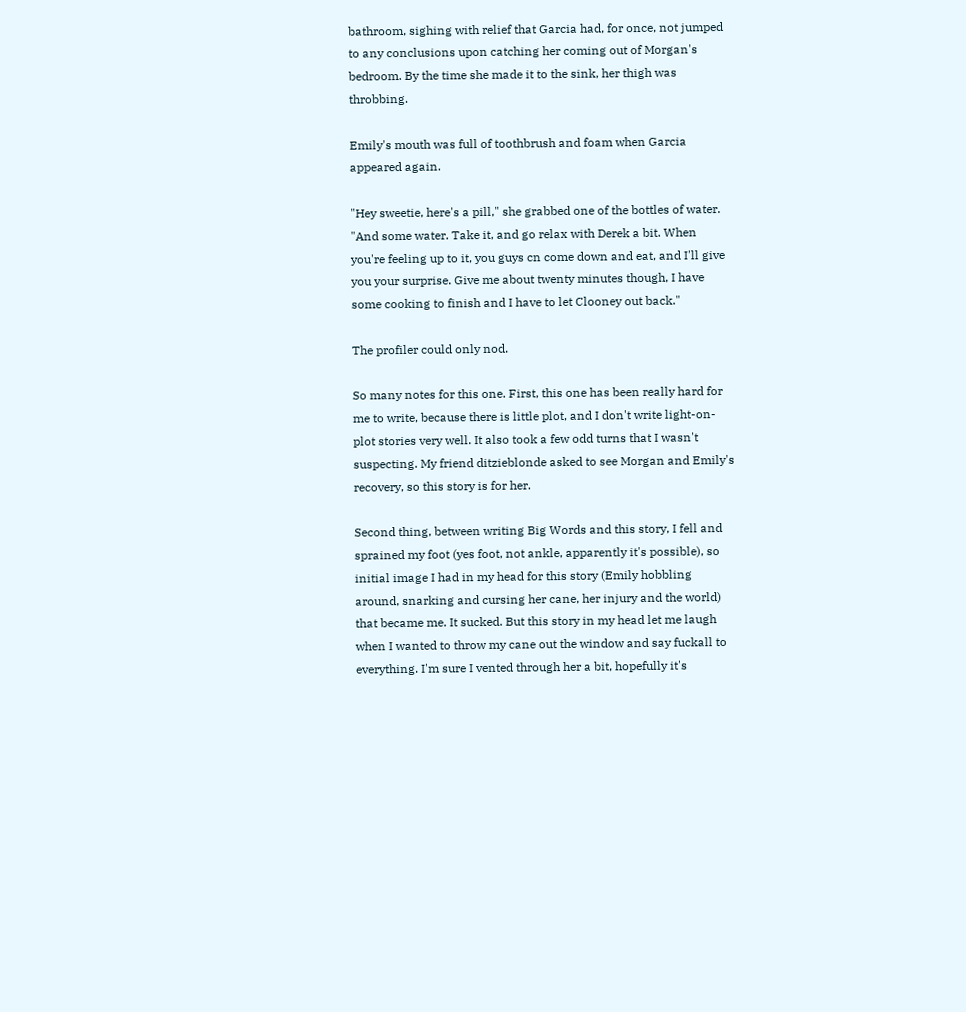bathroom, sighing with relief that Garcia had, for once, not jumped to any conclusions upon catching her coming out of Morgan's bedroom. By the time she made it to the sink, her thigh was throbbing.

Emily's mouth was full of toothbrush and foam when Garcia appeared again.

"Hey sweetie, here's a pill," she grabbed one of the bottles of water. "And some water. Take it, and go relax with Derek a bit. When you're feeling up to it, you guys cn come down and eat, and I'll give you your surprise. Give me about twenty minutes though, I have some cooking to finish and I have to let Clooney out back."

The profiler could only nod.

So many notes for this one. First, this one has been really hard for me to write, because there is little plot, and I don't write light-on-plot stories very well. It also took a few odd turns that I wasn't suspecting. My friend ditzieblonde asked to see Morgan and Emily's recovery, so this story is for her.

Second thing, between writing Big Words and this story, I fell and sprained my foot (yes foot, not ankle, apparently it's possible), so initial image I had in my head for this story (Emily hobbling around, snarking and cursing her cane, her injury and the world) that became me. It sucked. But this story in my head let me laugh when I wanted to throw my cane out the window and say fuckall to everything. I'm sure I vented through her a bit, hopefully it's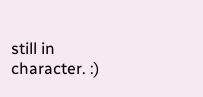still in character. :)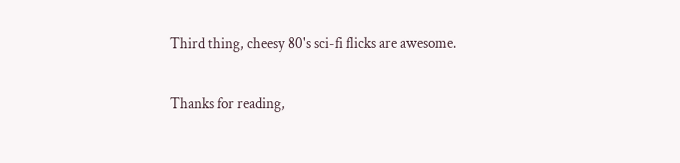Third thing, cheesy 80's sci-fi flicks are awesome.

Thanks for reading,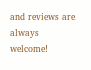and reviews are always welcome!